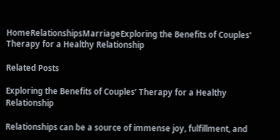HomeRelationshipsMarriageExploring the Benefits of Couples' Therapy for a Healthy Relationship

Related Posts

Exploring the Benefits of Couples’ Therapy for a Healthy Relationship

Relationships can be a source of immense joy, fulfillment, and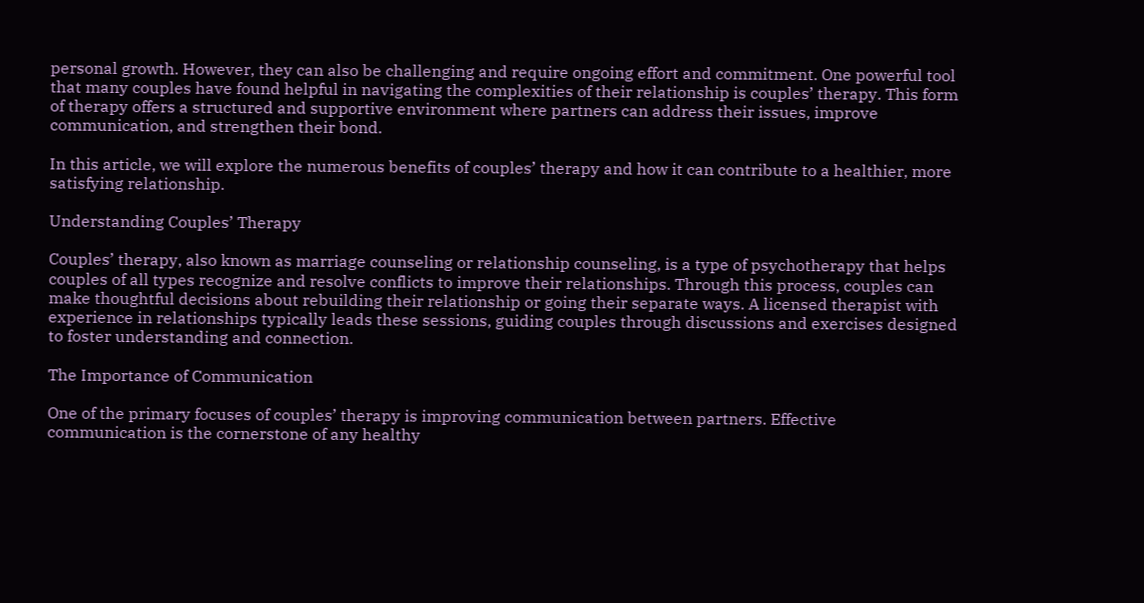personal growth. However, they can also be challenging and require ongoing effort and commitment. One powerful tool that many couples have found helpful in navigating the complexities of their relationship is couples’ therapy. This form of therapy offers a structured and supportive environment where partners can address their issues, improve communication, and strengthen their bond.

In this article, we will explore the numerous benefits of couples’ therapy and how it can contribute to a healthier, more satisfying relationship.

Understanding Couples’ Therapy

Couples’ therapy, also known as marriage counseling or relationship counseling, is a type of psychotherapy that helps couples of all types recognize and resolve conflicts to improve their relationships. Through this process, couples can make thoughtful decisions about rebuilding their relationship or going their separate ways. A licensed therapist with experience in relationships typically leads these sessions, guiding couples through discussions and exercises designed to foster understanding and connection.

The Importance of Communication

One of the primary focuses of couples’ therapy is improving communication between partners. Effective communication is the cornerstone of any healthy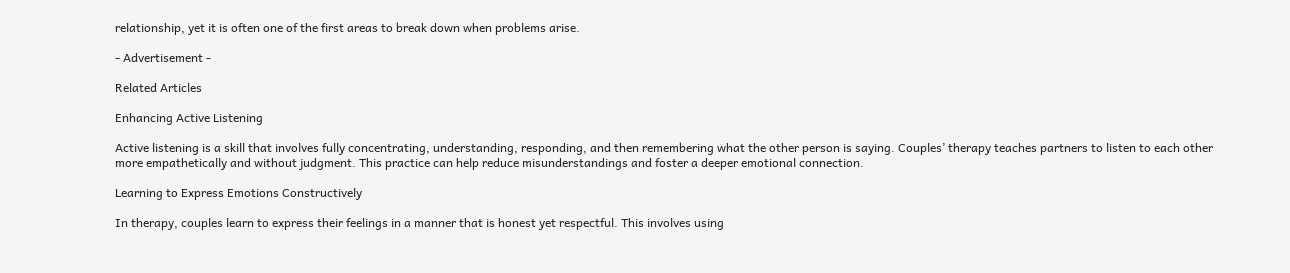relationship, yet it is often one of the first areas to break down when problems arise.

- Advertisement -

Related Articles

Enhancing Active Listening

Active listening is a skill that involves fully concentrating, understanding, responding, and then remembering what the other person is saying. Couples’ therapy teaches partners to listen to each other more empathetically and without judgment. This practice can help reduce misunderstandings and foster a deeper emotional connection.

Learning to Express Emotions Constructively

In therapy, couples learn to express their feelings in a manner that is honest yet respectful. This involves using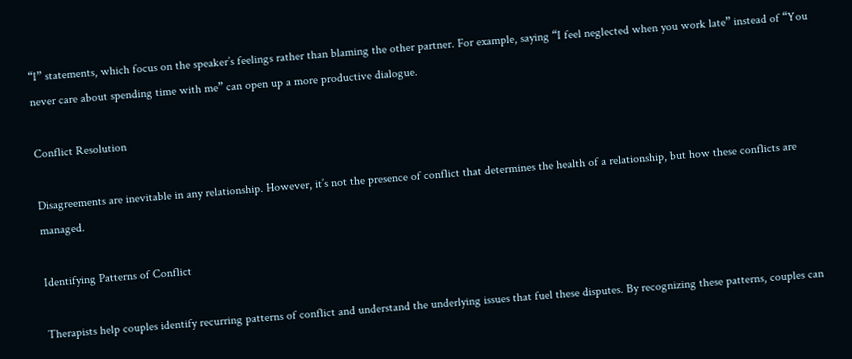“I” statements, which focus on the speaker’s feelings rather than blaming the other partner. For example, saying “I feel neglected when you work late” instead of “You never care about spending time with me” can open up a more productive dialogue.

Conflict Resolution

Disagreements are inevitable in any relationship. However, it’s not the presence of conflict that determines the health of a relationship, but how these conflicts are managed.

Identifying Patterns of Conflict

Therapists help couples identify recurring patterns of conflict and understand the underlying issues that fuel these disputes. By recognizing these patterns, couples can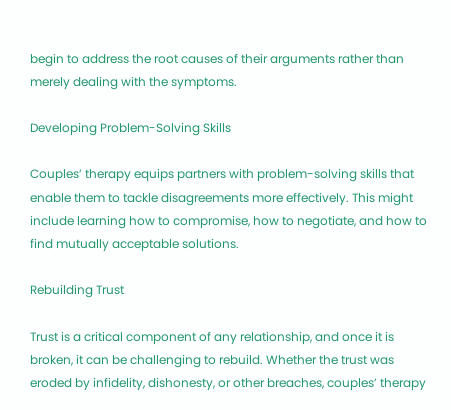begin to address the root causes of their arguments rather than merely dealing with the symptoms.

Developing Problem-Solving Skills

Couples’ therapy equips partners with problem-solving skills that enable them to tackle disagreements more effectively. This might include learning how to compromise, how to negotiate, and how to find mutually acceptable solutions.

Rebuilding Trust

Trust is a critical component of any relationship, and once it is broken, it can be challenging to rebuild. Whether the trust was eroded by infidelity, dishonesty, or other breaches, couples’ therapy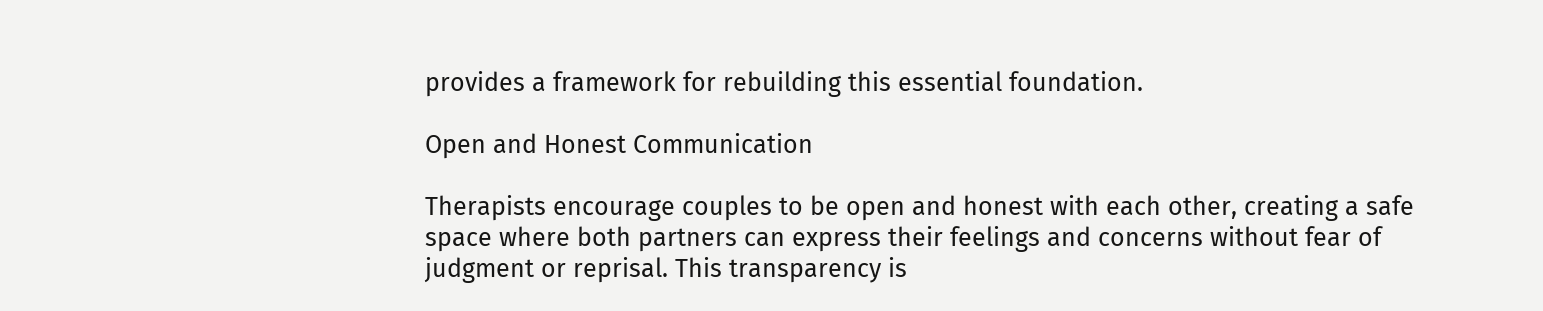provides a framework for rebuilding this essential foundation.

Open and Honest Communication

Therapists encourage couples to be open and honest with each other, creating a safe space where both partners can express their feelings and concerns without fear of judgment or reprisal. This transparency is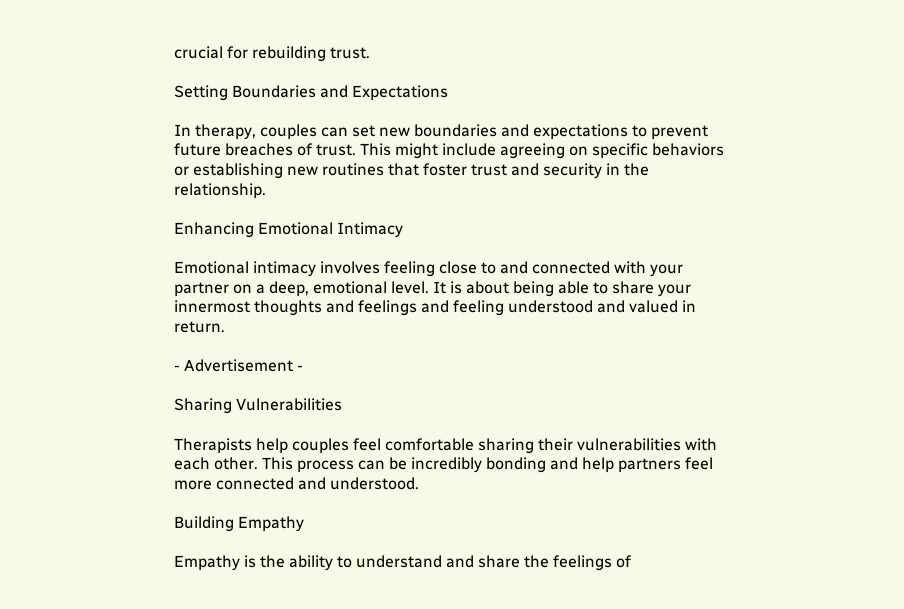crucial for rebuilding trust.

Setting Boundaries and Expectations

In therapy, couples can set new boundaries and expectations to prevent future breaches of trust. This might include agreeing on specific behaviors or establishing new routines that foster trust and security in the relationship.

Enhancing Emotional Intimacy

Emotional intimacy involves feeling close to and connected with your partner on a deep, emotional level. It is about being able to share your innermost thoughts and feelings and feeling understood and valued in return.

- Advertisement -

Sharing Vulnerabilities

Therapists help couples feel comfortable sharing their vulnerabilities with each other. This process can be incredibly bonding and help partners feel more connected and understood.

Building Empathy

Empathy is the ability to understand and share the feelings of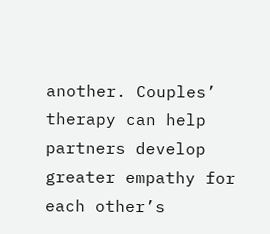another. Couples’ therapy can help partners develop greater empathy for each other’s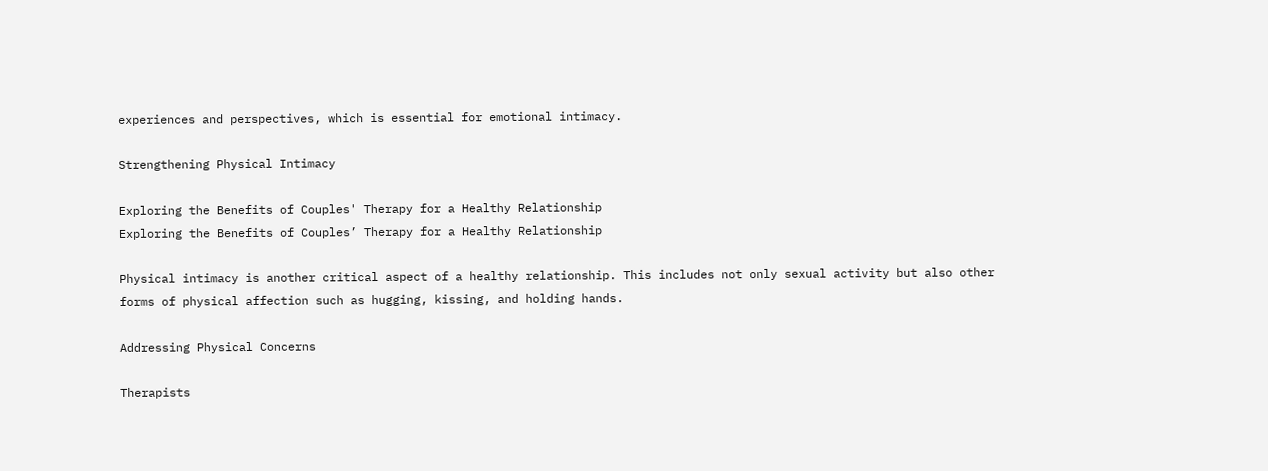experiences and perspectives, which is essential for emotional intimacy.

Strengthening Physical Intimacy

Exploring the Benefits of Couples' Therapy for a Healthy Relationship
Exploring the Benefits of Couples’ Therapy for a Healthy Relationship

Physical intimacy is another critical aspect of a healthy relationship. This includes not only sexual activity but also other forms of physical affection such as hugging, kissing, and holding hands.

Addressing Physical Concerns

Therapists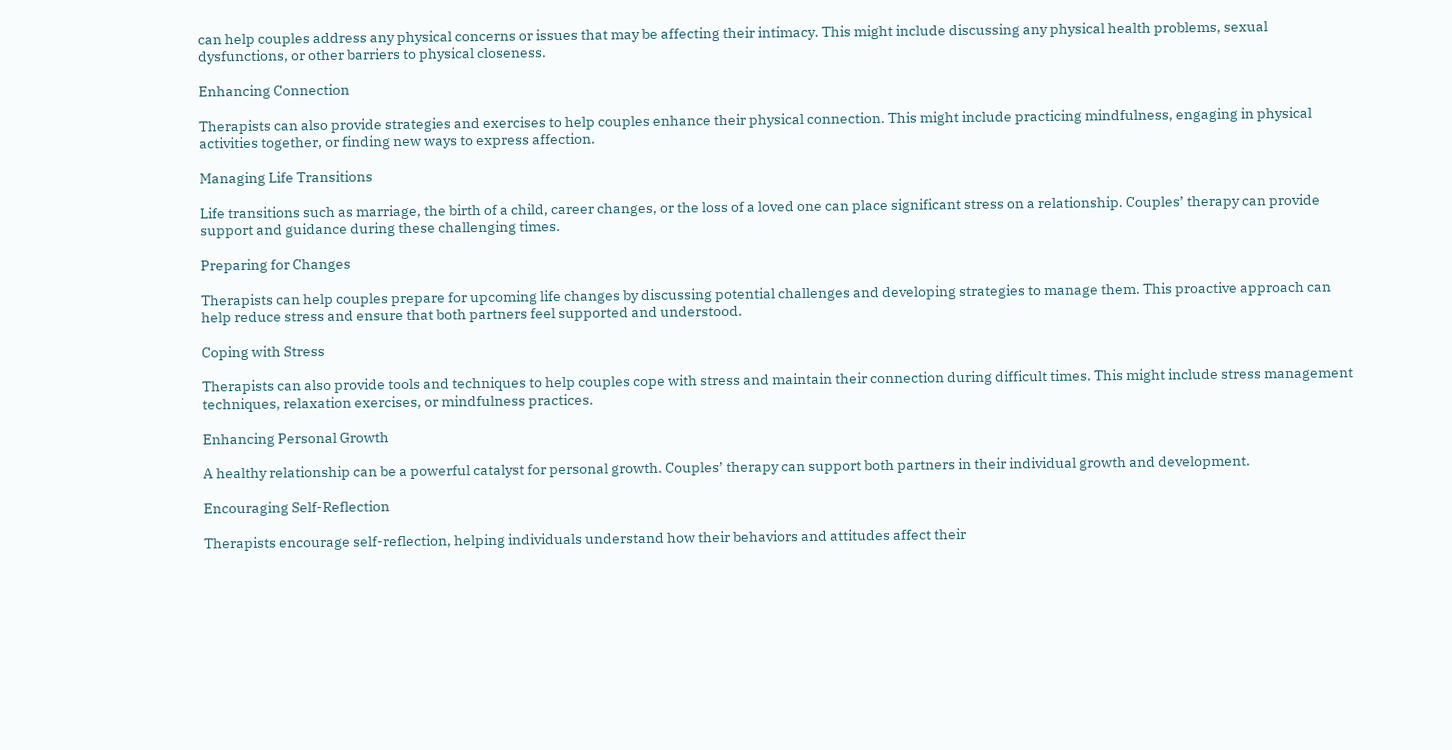can help couples address any physical concerns or issues that may be affecting their intimacy. This might include discussing any physical health problems, sexual dysfunctions, or other barriers to physical closeness.

Enhancing Connection

Therapists can also provide strategies and exercises to help couples enhance their physical connection. This might include practicing mindfulness, engaging in physical activities together, or finding new ways to express affection.

Managing Life Transitions

Life transitions such as marriage, the birth of a child, career changes, or the loss of a loved one can place significant stress on a relationship. Couples’ therapy can provide support and guidance during these challenging times.

Preparing for Changes

Therapists can help couples prepare for upcoming life changes by discussing potential challenges and developing strategies to manage them. This proactive approach can help reduce stress and ensure that both partners feel supported and understood.

Coping with Stress

Therapists can also provide tools and techniques to help couples cope with stress and maintain their connection during difficult times. This might include stress management techniques, relaxation exercises, or mindfulness practices.

Enhancing Personal Growth

A healthy relationship can be a powerful catalyst for personal growth. Couples’ therapy can support both partners in their individual growth and development.

Encouraging Self-Reflection

Therapists encourage self-reflection, helping individuals understand how their behaviors and attitudes affect their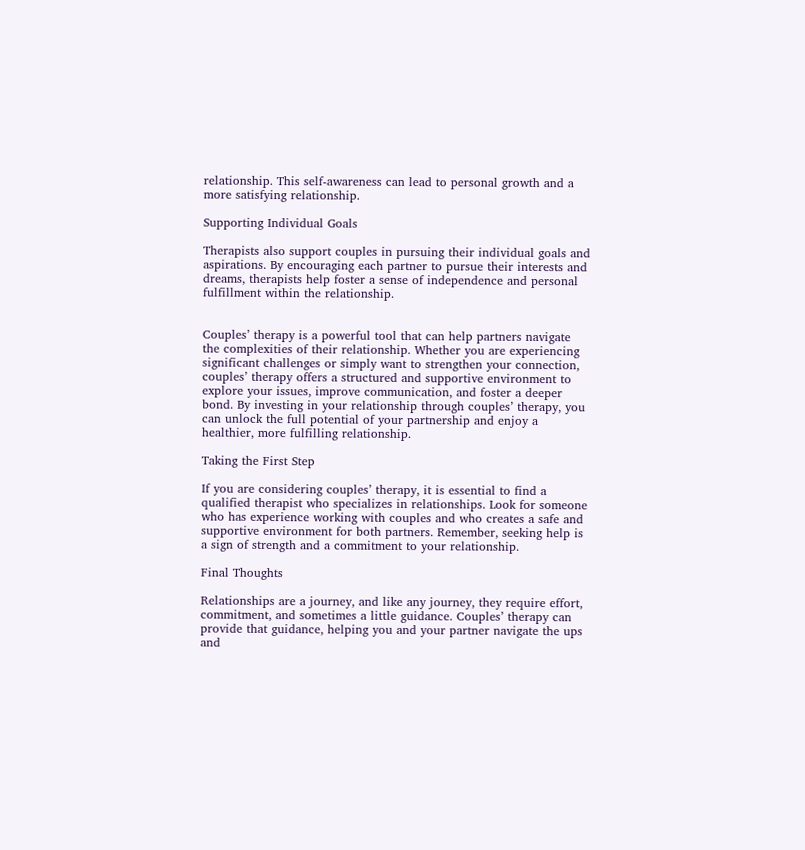relationship. This self-awareness can lead to personal growth and a more satisfying relationship.

Supporting Individual Goals

Therapists also support couples in pursuing their individual goals and aspirations. By encouraging each partner to pursue their interests and dreams, therapists help foster a sense of independence and personal fulfillment within the relationship.


Couples’ therapy is a powerful tool that can help partners navigate the complexities of their relationship. Whether you are experiencing significant challenges or simply want to strengthen your connection, couples’ therapy offers a structured and supportive environment to explore your issues, improve communication, and foster a deeper bond. By investing in your relationship through couples’ therapy, you can unlock the full potential of your partnership and enjoy a healthier, more fulfilling relationship.

Taking the First Step

If you are considering couples’ therapy, it is essential to find a qualified therapist who specializes in relationships. Look for someone who has experience working with couples and who creates a safe and supportive environment for both partners. Remember, seeking help is a sign of strength and a commitment to your relationship.

Final Thoughts

Relationships are a journey, and like any journey, they require effort, commitment, and sometimes a little guidance. Couples’ therapy can provide that guidance, helping you and your partner navigate the ups and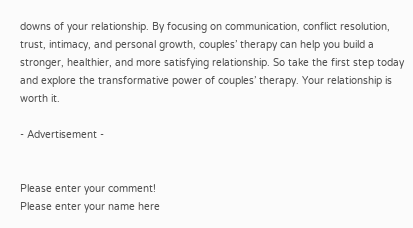downs of your relationship. By focusing on communication, conflict resolution, trust, intimacy, and personal growth, couples’ therapy can help you build a stronger, healthier, and more satisfying relationship. So take the first step today and explore the transformative power of couples’ therapy. Your relationship is worth it.

- Advertisement -


Please enter your comment!
Please enter your name here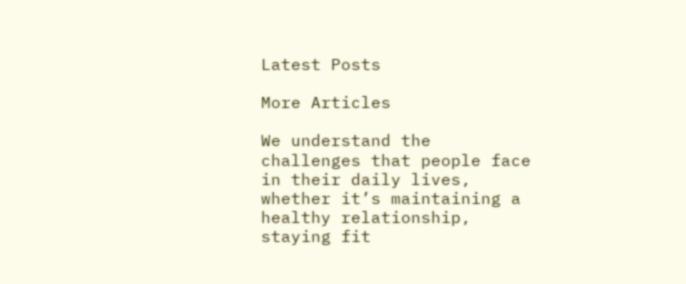Latest Posts

More Articles

We understand the challenges that people face in their daily lives, whether it’s maintaining a healthy relationship, staying fit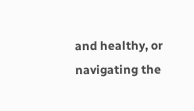and healthy, or navigating the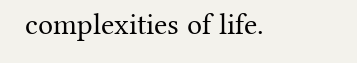complexities of life.